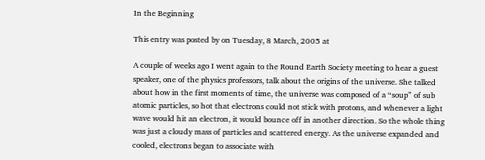In the Beginning

This entry was posted by on Tuesday, 8 March, 2005 at

A couple of weeks ago I went again to the Round Earth Society meeting to hear a guest speaker, one of the physics professors, talk about the origins of the universe. She talked about how in the first moments of time, the universe was composed of a “soup” of sub atomic particles, so hot that electrons could not stick with protons, and whenever a light wave would hit an electron, it would bounce off in another direction. So the whole thing was just a cloudy mass of particles and scattered energy. As the universe expanded and cooled, electrons began to associate with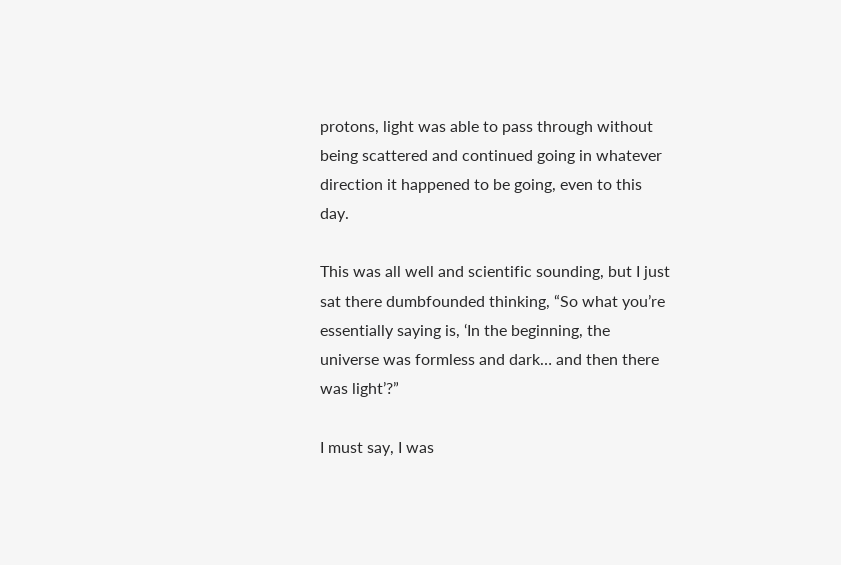protons, light was able to pass through without being scattered and continued going in whatever direction it happened to be going, even to this day.

This was all well and scientific sounding, but I just sat there dumbfounded thinking, “So what you’re essentially saying is, ‘In the beginning, the universe was formless and dark… and then there was light’?”

I must say, I was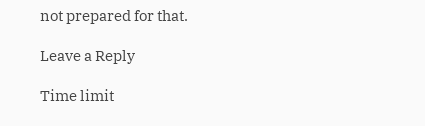not prepared for that.

Leave a Reply

Time limit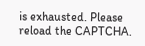is exhausted. Please reload the CAPTCHA.